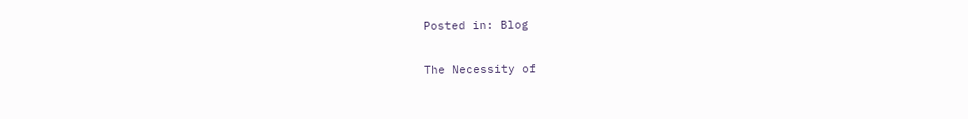Posted in: Blog

The Necessity of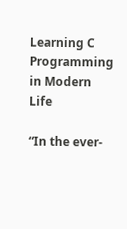Learning C Programming in Modern Life

“In the ever-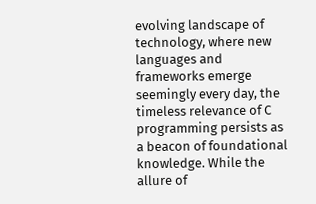evolving landscape of technology, where new languages and frameworks emerge seemingly every day, the timeless relevance of C programming persists as a beacon of foundational knowledge. While the allure of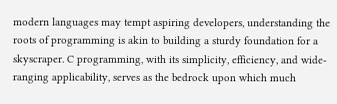modern languages may tempt aspiring developers, understanding the roots of programming is akin to building a sturdy foundation for a skyscraper. C programming, with its simplicity, efficiency, and wide-ranging applicability, serves as the bedrock upon which much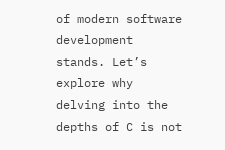of modern software development stands. Let’s explore why delving into the depths of C is not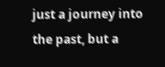just a journey into the past, but a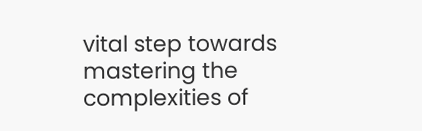vital step towards mastering the complexities of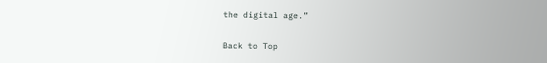the digital age.”

Back to Top